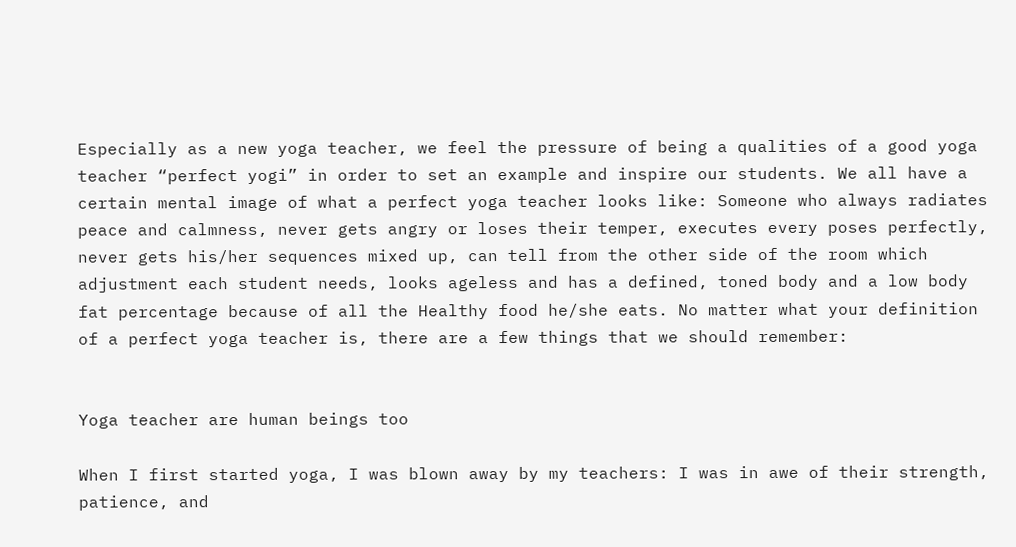Especially as a new yoga teacher, we feel the pressure of being a qualities of a good yoga teacher “perfect yogi” in order to set an example and inspire our students. We all have a certain mental image of what a perfect yoga teacher looks like: Someone who always radiates peace and calmness, never gets angry or loses their temper, executes every poses perfectly, never gets his/her sequences mixed up, can tell from the other side of the room which adjustment each student needs, looks ageless and has a defined, toned body and a low body fat percentage because of all the Healthy food he/she eats. No matter what your definition of a perfect yoga teacher is, there are a few things that we should remember:


Yoga teacher are human beings too

When I first started yoga, I was blown away by my teachers: I was in awe of their strength, patience, and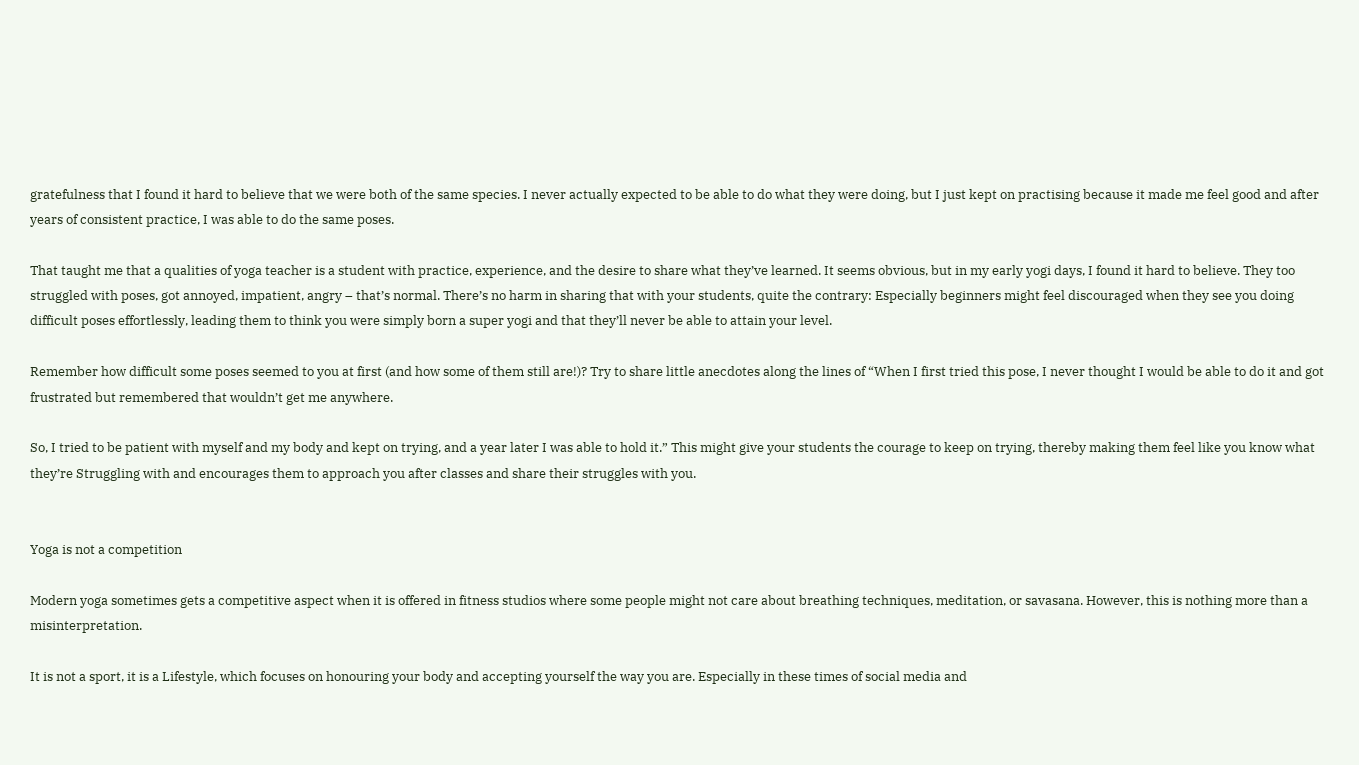gratefulness that I found it hard to believe that we were both of the same species. I never actually expected to be able to do what they were doing, but I just kept on practising because it made me feel good and after years of consistent practice, I was able to do the same poses.

That taught me that a qualities of yoga teacher is a student with practice, experience, and the desire to share what they’ve learned. It seems obvious, but in my early yogi days, I found it hard to believe. They too struggled with poses, got annoyed, impatient, angry – that’s normal. There’s no harm in sharing that with your students, quite the contrary: Especially beginners might feel discouraged when they see you doing difficult poses effortlessly, leading them to think you were simply born a super yogi and that they’ll never be able to attain your level.

Remember how difficult some poses seemed to you at first (and how some of them still are!)? Try to share little anecdotes along the lines of “When I first tried this pose, I never thought I would be able to do it and got frustrated but remembered that wouldn’t get me anywhere.

So, I tried to be patient with myself and my body and kept on trying, and a year later I was able to hold it.” This might give your students the courage to keep on trying, thereby making them feel like you know what they’re Struggling with and encourages them to approach you after classes and share their struggles with you.


Yoga is not a competition

Modern yoga sometimes gets a competitive aspect when it is offered in fitness studios where some people might not care about breathing techniques, meditation, or savasana. However, this is nothing more than a misinterpretation.

It is not a sport, it is a Lifestyle, which focuses on honouring your body and accepting yourself the way you are. Especially in these times of social media and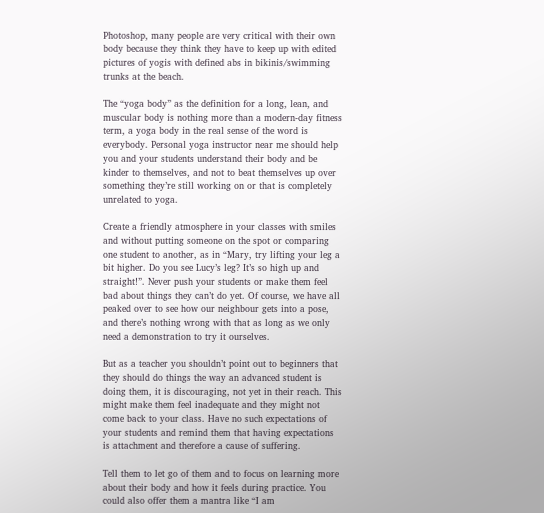Photoshop, many people are very critical with their own body because they think they have to keep up with edited pictures of yogis with defined abs in bikinis/swimming trunks at the beach.

The “yoga body” as the definition for a long, lean, and muscular body is nothing more than a modern-day fitness term, a yoga body in the real sense of the word is everybody. Personal yoga instructor near me should help you and your students understand their body and be kinder to themselves, and not to beat themselves up over something they’re still working on or that is completely unrelated to yoga.

Create a friendly atmosphere in your classes with smiles and without putting someone on the spot or comparing one student to another, as in “Mary, try lifting your leg a bit higher. Do you see Lucy’s leg? It’s so high up and straight!”. Never push your students or make them feel bad about things they can’t do yet. Of course, we have all peaked over to see how our neighbour gets into a pose, and there’s nothing wrong with that as long as we only need a demonstration to try it ourselves.

But as a teacher you shouldn’t point out to beginners that they should do things the way an advanced student is doing them, it is discouraging, not yet in their reach. This might make them feel inadequate and they might not come back to your class. Have no such expectations of your students and remind them that having expectations is attachment and therefore a cause of suffering.

Tell them to let go of them and to focus on learning more about their body and how it feels during practice. You could also offer them a mantra like “I am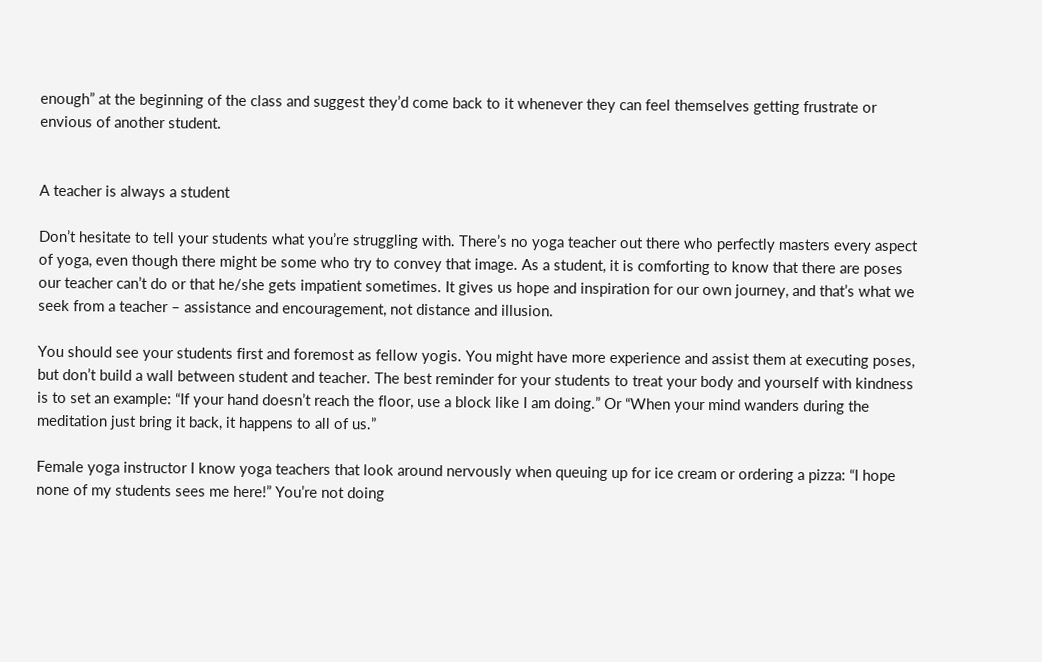enough” at the beginning of the class and suggest they’d come back to it whenever they can feel themselves getting frustrate or envious of another student.


A teacher is always a student

Don’t hesitate to tell your students what you’re struggling with. There’s no yoga teacher out there who perfectly masters every aspect of yoga, even though there might be some who try to convey that image. As a student, it is comforting to know that there are poses our teacher can’t do or that he/she gets impatient sometimes. It gives us hope and inspiration for our own journey, and that’s what we seek from a teacher – assistance and encouragement, not distance and illusion.

You should see your students first and foremost as fellow yogis. You might have more experience and assist them at executing poses, but don’t build a wall between student and teacher. The best reminder for your students to treat your body and yourself with kindness is to set an example: “If your hand doesn’t reach the floor, use a block like I am doing.” Or “When your mind wanders during the meditation just bring it back, it happens to all of us.”

Female yoga instructor I know yoga teachers that look around nervously when queuing up for ice cream or ordering a pizza: “I hope none of my students sees me here!” You’re not doing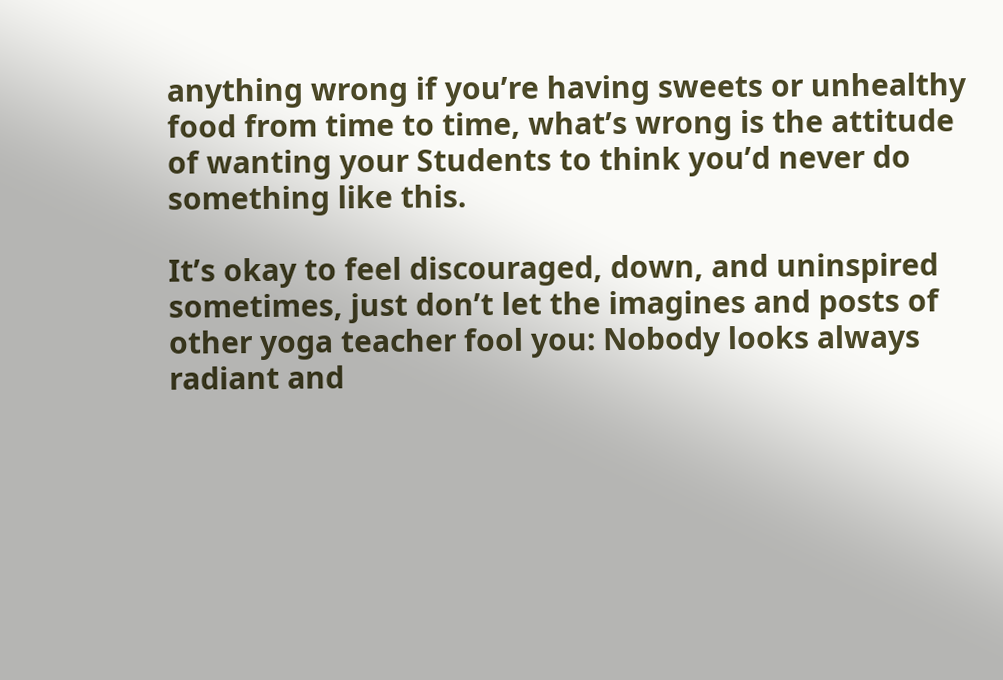anything wrong if you’re having sweets or unhealthy food from time to time, what’s wrong is the attitude of wanting your Students to think you’d never do something like this.

It’s okay to feel discouraged, down, and uninspired sometimes, just don’t let the imagines and posts of other yoga teacher fool you: Nobody looks always radiant and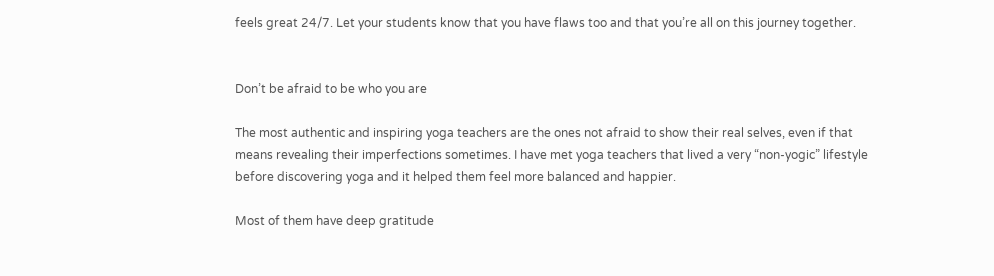feels great 24/7. Let your students know that you have flaws too and that you’re all on this journey together.


Don’t be afraid to be who you are

The most authentic and inspiring yoga teachers are the ones not afraid to show their real selves, even if that means revealing their imperfections sometimes. I have met yoga teachers that lived a very “non-yogic” lifestyle before discovering yoga and it helped them feel more balanced and happier.

Most of them have deep gratitude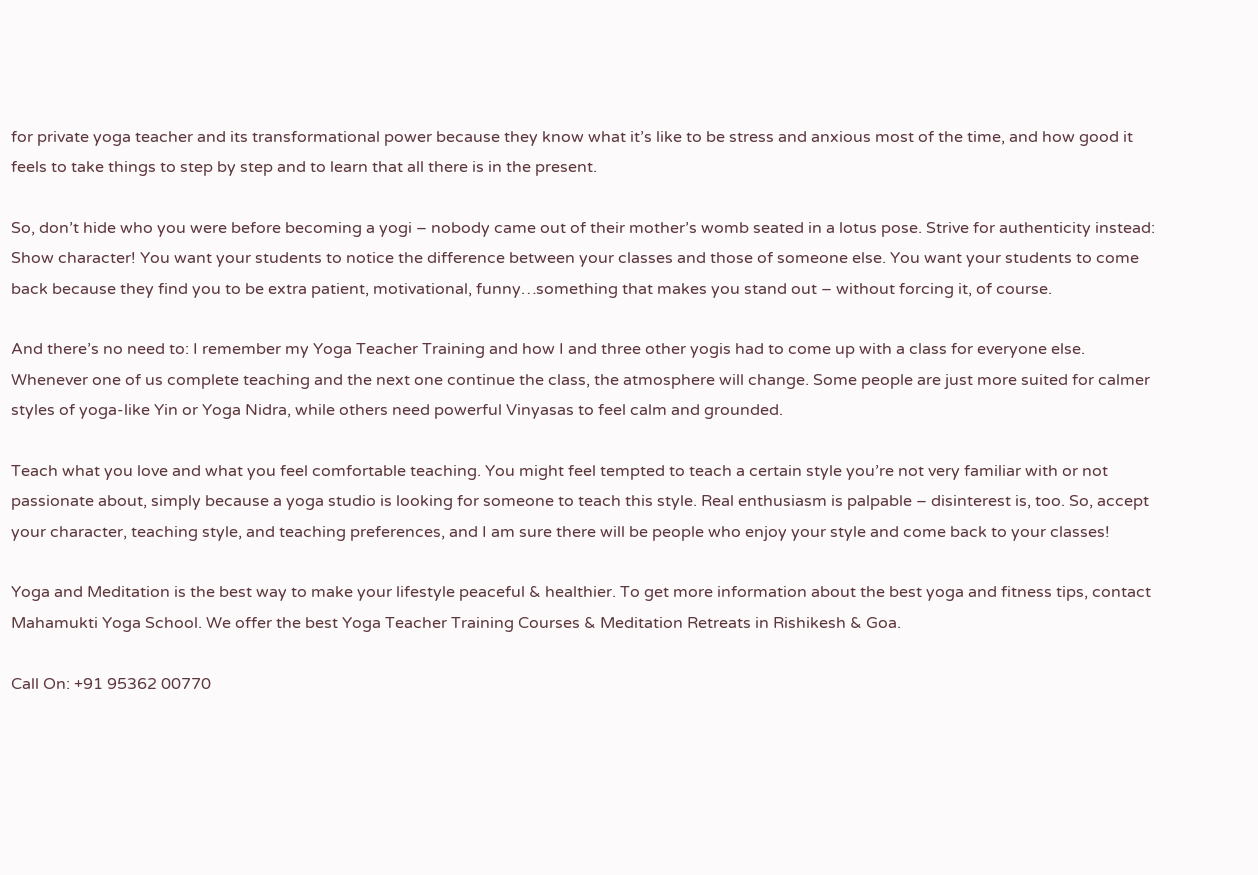for private yoga teacher and its transformational power because they know what it’s like to be stress and anxious most of the time, and how good it feels to take things to step by step and to learn that all there is in the present.

So, don’t hide who you were before becoming a yogi – nobody came out of their mother’s womb seated in a lotus pose. Strive for authenticity instead: Show character! You want your students to notice the difference between your classes and those of someone else. You want your students to come back because they find you to be extra patient, motivational, funny…something that makes you stand out – without forcing it, of course.

And there’s no need to: I remember my Yoga Teacher Training and how I and three other yogis had to come up with a class for everyone else. Whenever one of us complete teaching and the next one continue the class, the atmosphere will change. Some people are just more suited for calmer styles of yoga-like Yin or Yoga Nidra, while others need powerful Vinyasas to feel calm and grounded.

Teach what you love and what you feel comfortable teaching. You might feel tempted to teach a certain style you’re not very familiar with or not passionate about, simply because a yoga studio is looking for someone to teach this style. Real enthusiasm is palpable – disinterest is, too. So, accept your character, teaching style, and teaching preferences, and I am sure there will be people who enjoy your style and come back to your classes!

Yoga and Meditation is the best way to make your lifestyle peaceful & healthier. To get more information about the best yoga and fitness tips, contact Mahamukti Yoga School. We offer the best Yoga Teacher Training Courses & Meditation Retreats in Rishikesh & Goa.

Call On: +91 95362 00770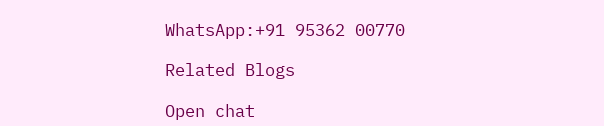WhatsApp:+91 95362 00770

Related Blogs

Open chat